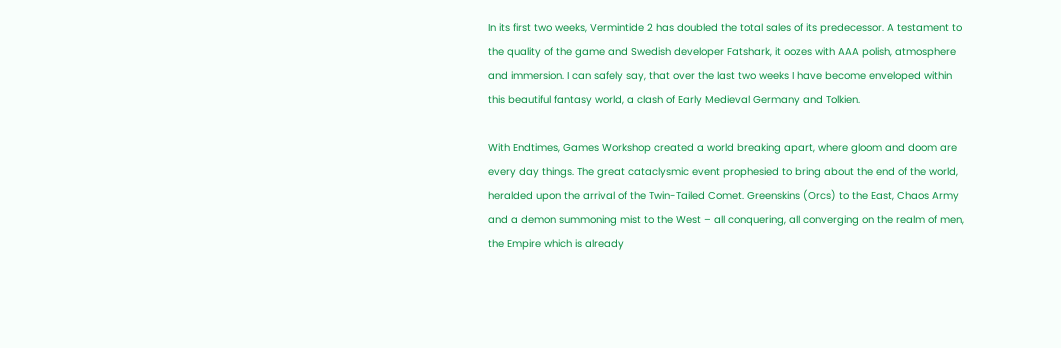In its first two weeks, Vermintide 2 has doubled the total sales of its predecessor. A testament to the quality of the game and Swedish developer Fatshark, it oozes with AAA polish, atmosphere and immersion. I can safely say, that over the last two weeks I have become enveloped within this beautiful fantasy world, a clash of Early Medieval Germany and Tolkien.

With Endtimes, Games Workshop created a world breaking apart, where gloom and doom are every day things. The great cataclysmic event prophesied to bring about the end of the world, heralded upon the arrival of the Twin-Tailed Comet. Greenskins (Orcs) to the East, Chaos Army and a demon summoning mist to the West – all conquering, all converging on the realm of men, the Empire which is already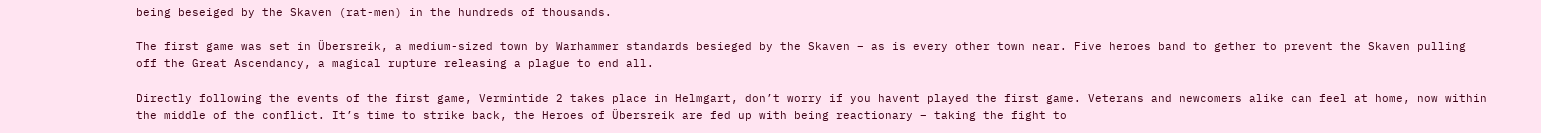being beseiged by the Skaven (rat-men) in the hundreds of thousands.

The first game was set in Übersreik, a medium-sized town by Warhammer standards besieged by the Skaven – as is every other town near. Five heroes band to gether to prevent the Skaven pulling off the Great Ascendancy, a magical rupture releasing a plague to end all.

Directly following the events of the first game, Vermintide 2 takes place in Helmgart, don’t worry if you havent played the first game. Veterans and newcomers alike can feel at home, now within the middle of the conflict. It’s time to strike back, the Heroes of Übersreik are fed up with being reactionary – taking the fight to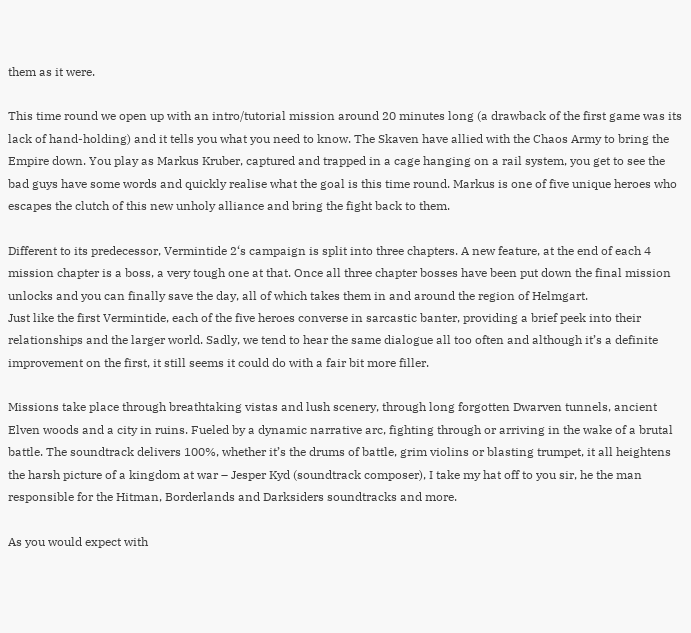them as it were.

This time round we open up with an intro/tutorial mission around 20 minutes long (a drawback of the first game was its lack of hand-holding) and it tells you what you need to know. The Skaven have allied with the Chaos Army to bring the Empire down. You play as Markus Kruber, captured and trapped in a cage hanging on a rail system, you get to see the bad guys have some words and quickly realise what the goal is this time round. Markus is one of five unique heroes who escapes the clutch of this new unholy alliance and bring the fight back to them.

Different to its predecessor, Vermintide 2‘s campaign is split into three chapters. A new feature, at the end of each 4 mission chapter is a boss, a very tough one at that. Once all three chapter bosses have been put down the final mission unlocks and you can finally save the day, all of which takes them in and around the region of Helmgart.
Just like the first Vermintide, each of the five heroes converse in sarcastic banter, providing a brief peek into their relationships and the larger world. Sadly, we tend to hear the same dialogue all too often and although it’s a definite improvement on the first, it still seems it could do with a fair bit more filler.

Missions take place through breathtaking vistas and lush scenery, through long forgotten Dwarven tunnels, ancient Elven woods and a city in ruins. Fueled by a dynamic narrative arc, fighting through or arriving in the wake of a brutal battle. The soundtrack delivers 100%, whether it’s the drums of battle, grim violins or blasting trumpet, it all heightens the harsh picture of a kingdom at war – Jesper Kyd (soundtrack composer), I take my hat off to you sir, he the man responsible for the Hitman, Borderlands and Darksiders soundtracks and more.

As you would expect with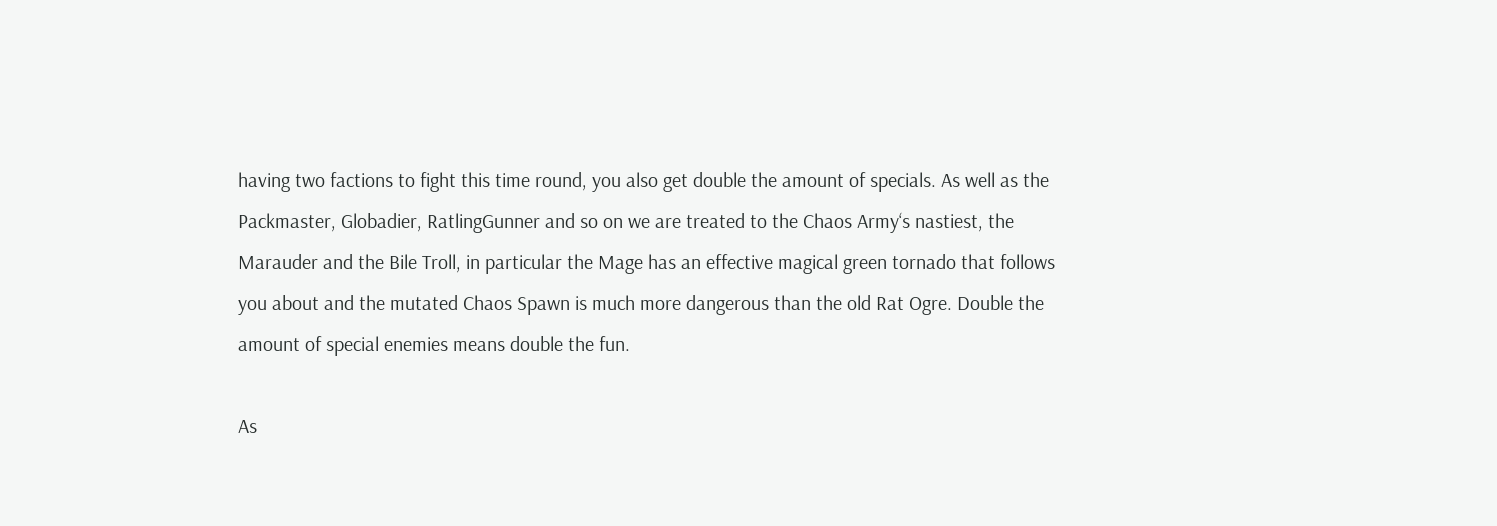having two factions to fight this time round, you also get double the amount of specials. As well as the Packmaster, Globadier, RatlingGunner and so on we are treated to the Chaos Army‘s nastiest, the Marauder and the Bile Troll, in particular the Mage has an effective magical green tornado that follows you about and the mutated Chaos Spawn is much more dangerous than the old Rat Ogre. Double the amount of special enemies means double the fun.

As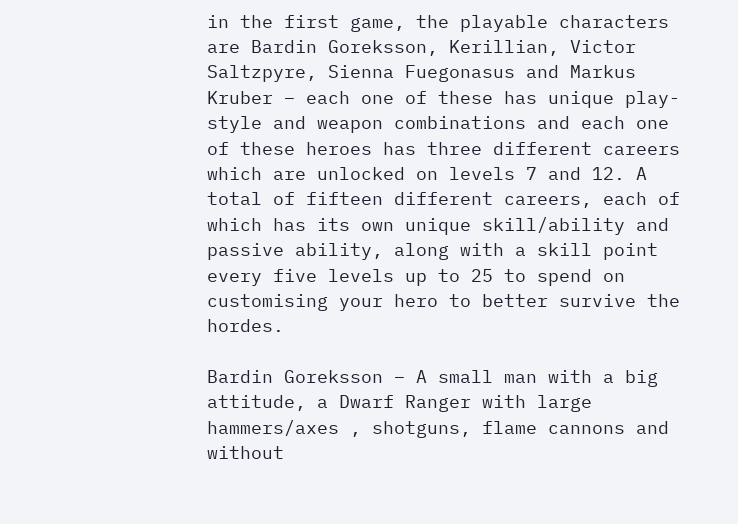in the first game, the playable characters are Bardin Goreksson, Kerillian, Victor Saltzpyre, Sienna Fuegonasus and Markus Kruber – each one of these has unique play-style and weapon combinations and each one of these heroes has three different careers which are unlocked on levels 7 and 12. A total of fifteen different careers, each of which has its own unique skill/ability and passive ability, along with a skill point every five levels up to 25 to spend on customising your hero to better survive the hordes.

Bardin Goreksson – A small man with a big attitude, a Dwarf Ranger with large hammers/axes , shotguns, flame cannons and without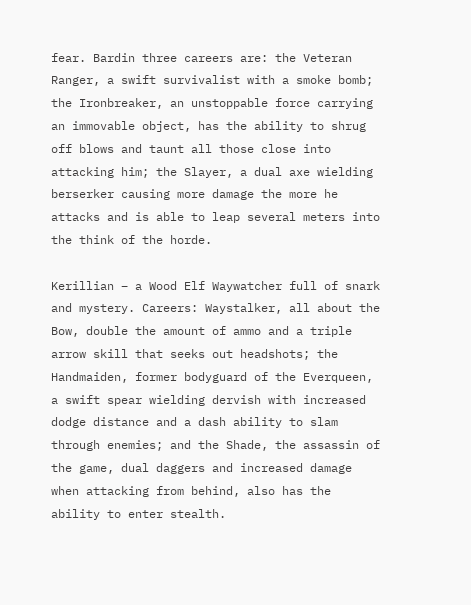fear. Bardin three careers are: the Veteran Ranger, a swift survivalist with a smoke bomb; the Ironbreaker, an unstoppable force carrying an immovable object, has the ability to shrug off blows and taunt all those close into attacking him; the Slayer, a dual axe wielding berserker causing more damage the more he attacks and is able to leap several meters into the think of the horde.

Kerillian – a Wood Elf Waywatcher full of snark and mystery. Careers: Waystalker, all about the Bow, double the amount of ammo and a triple arrow skill that seeks out headshots; the Handmaiden, former bodyguard of the Everqueen, a swift spear wielding dervish with increased dodge distance and a dash ability to slam through enemies; and the Shade, the assassin of the game, dual daggers and increased damage when attacking from behind, also has the ability to enter stealth.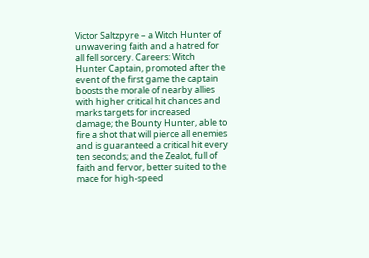Victor Saltzpyre – a Witch Hunter of unwavering faith and a hatred for all fell sorcery. Careers: Witch Hunter Captain, promoted after the event of the first game the captain boosts the morale of nearby allies with higher critical hit chances and marks targets for increased damage; the Bounty Hunter, able to fire a shot that will pierce all enemies and is guaranteed a critical hit every ten seconds; and the Zealot, full of faith and fervor, better suited to the mace for high-speed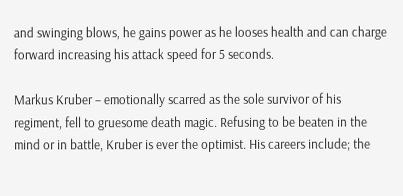and swinging blows, he gains power as he looses health and can charge forward increasing his attack speed for 5 seconds.

Markus Kruber – emotionally scarred as the sole survivor of his regiment, fell to gruesome death magic. Refusing to be beaten in the mind or in battle, Kruber is ever the optimist. His careers include; the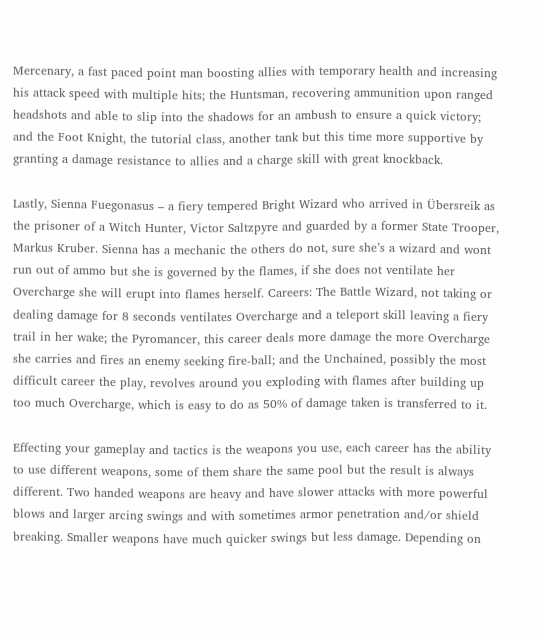Mercenary, a fast paced point man boosting allies with temporary health and increasing his attack speed with multiple hits; the Huntsman, recovering ammunition upon ranged headshots and able to slip into the shadows for an ambush to ensure a quick victory; and the Foot Knight, the tutorial class, another tank but this time more supportive by granting a damage resistance to allies and a charge skill with great knockback.

Lastly, Sienna Fuegonasus – a fiery tempered Bright Wizard who arrived in Übersreik as the prisoner of a Witch Hunter, Victor Saltzpyre and guarded by a former State Trooper, Markus Kruber. Sienna has a mechanic the others do not, sure she’s a wizard and wont run out of ammo but she is governed by the flames, if she does not ventilate her Overcharge she will erupt into flames herself. Careers: The Battle Wizard, not taking or dealing damage for 8 seconds ventilates Overcharge and a teleport skill leaving a fiery trail in her wake; the Pyromancer, this career deals more damage the more Overcharge she carries and fires an enemy seeking fire-ball; and the Unchained, possibly the most difficult career the play, revolves around you exploding with flames after building up too much Overcharge, which is easy to do as 50% of damage taken is transferred to it.

Effecting your gameplay and tactics is the weapons you use, each career has the ability to use different weapons, some of them share the same pool but the result is always different. Two handed weapons are heavy and have slower attacks with more powerful blows and larger arcing swings and with sometimes armor penetration and/or shield breaking. Smaller weapons have much quicker swings but less damage. Depending on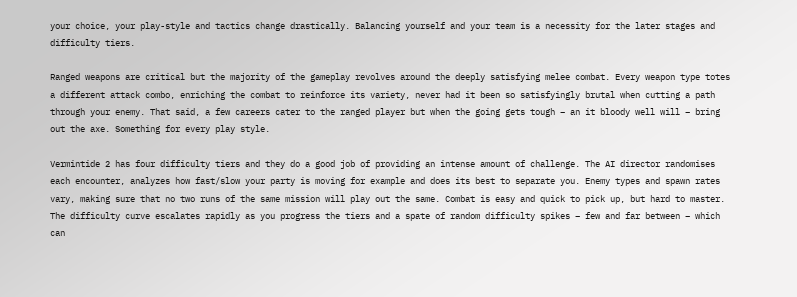your choice, your play-style and tactics change drastically. Balancing yourself and your team is a necessity for the later stages and difficulty tiers.

Ranged weapons are critical but the majority of the gameplay revolves around the deeply satisfying melee combat. Every weapon type totes a different attack combo, enriching the combat to reinforce its variety, never had it been so satisfyingly brutal when cutting a path through your enemy. That said, a few careers cater to the ranged player but when the going gets tough – an it bloody well will – bring out the axe. Something for every play style.

Vermintide 2 has four difficulty tiers and they do a good job of providing an intense amount of challenge. The AI director randomises each encounter, analyzes how fast/slow your party is moving for example and does its best to separate you. Enemy types and spawn rates vary, making sure that no two runs of the same mission will play out the same. Combat is easy and quick to pick up, but hard to master. The difficulty curve escalates rapidly as you progress the tiers and a spate of random difficulty spikes – few and far between – which can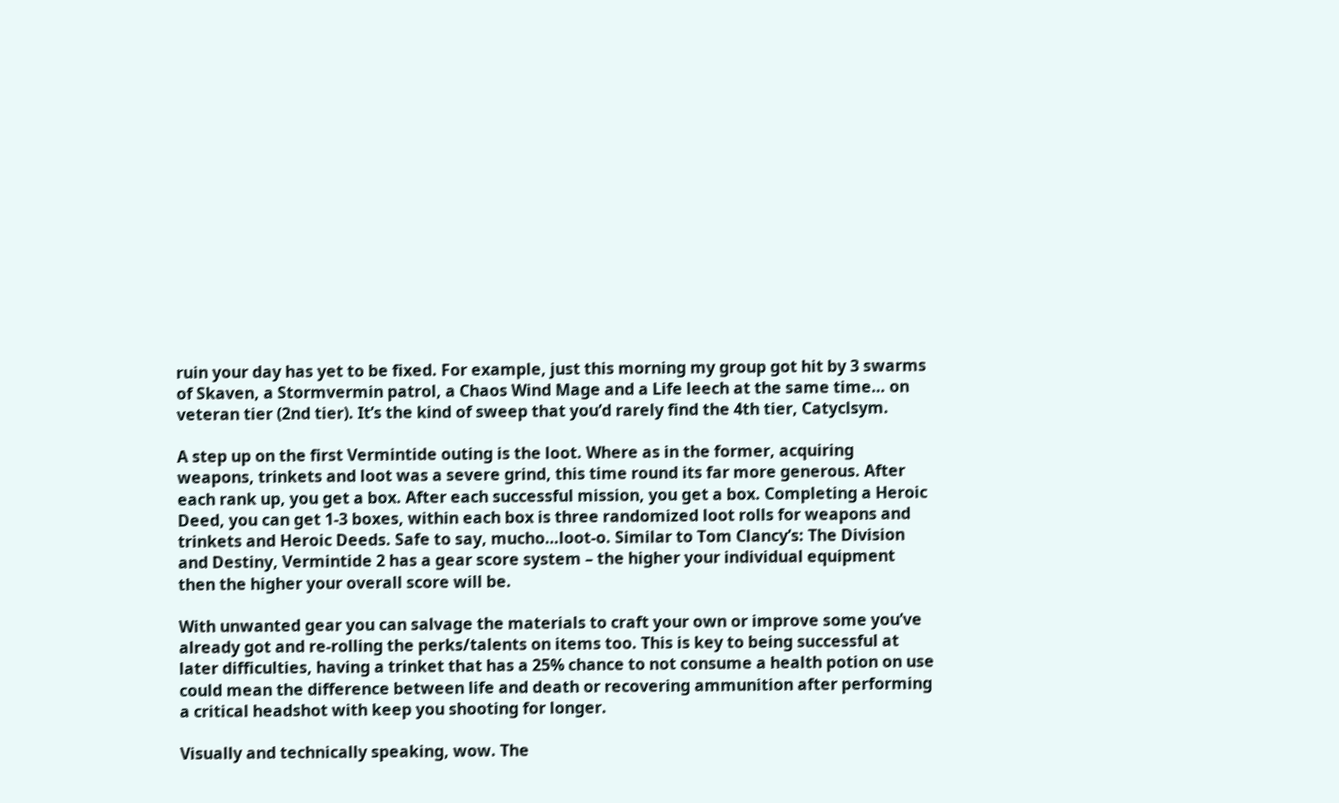ruin your day has yet to be fixed. For example, just this morning my group got hit by 3 swarms of Skaven, a Stormvermin patrol, a Chaos Wind Mage and a Life leech at the same time… on veteran tier (2nd tier). It’s the kind of sweep that you’d rarely find the 4th tier, Catyclsym.

A step up on the first Vermintide outing is the loot. Where as in the former, acquiring weapons, trinkets and loot was a severe grind, this time round its far more generous. After each rank up, you get a box. After each successful mission, you get a box. Completing a Heroic Deed, you can get 1-3 boxes, within each box is three randomized loot rolls for weapons and trinkets and Heroic Deeds. Safe to say, mucho…loot-o. Similar to Tom Clancy’s: The Division and Destiny, Vermintide 2 has a gear score system – the higher your individual equipment then the higher your overall score will be.

With unwanted gear you can salvage the materials to craft your own or improve some you’ve already got and re-rolling the perks/talents on items too. This is key to being successful at later difficulties, having a trinket that has a 25% chance to not consume a health potion on use could mean the difference between life and death or recovering ammunition after performing a critical headshot with keep you shooting for longer.

Visually and technically speaking, wow. The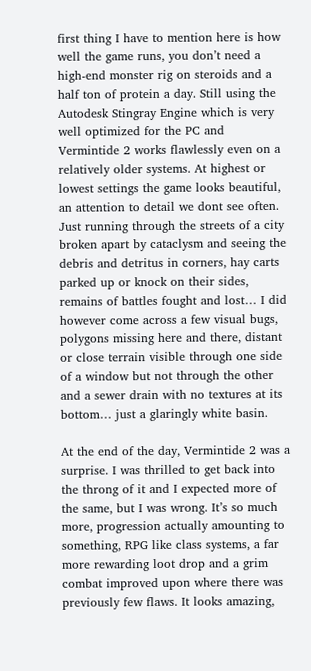first thing I have to mention here is how well the game runs, you don’t need a high-end monster rig on steroids and a half ton of protein a day. Still using the Autodesk Stingray Engine which is very well optimized for the PC and Vermintide 2 works flawlessly even on a relatively older systems. At highest or lowest settings the game looks beautiful, an attention to detail we dont see often. Just running through the streets of a city broken apart by cataclysm and seeing the debris and detritus in corners, hay carts parked up or knock on their sides, remains of battles fought and lost… I did however come across a few visual bugs, polygons missing here and there, distant or close terrain visible through one side of a window but not through the other and a sewer drain with no textures at its bottom… just a glaringly white basin.

At the end of the day, Vermintide 2 was a surprise. I was thrilled to get back into the throng of it and I expected more of the same, but I was wrong. It’s so much more, progression actually amounting to something, RPG like class systems, a far more rewarding loot drop and a grim combat improved upon where there was previously few flaws. It looks amazing,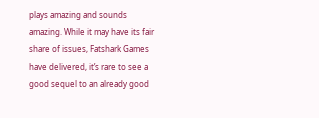plays amazing and sounds amazing. While it may have its fair share of issues, Fatshark Games have delivered, it’s rare to see a good sequel to an already good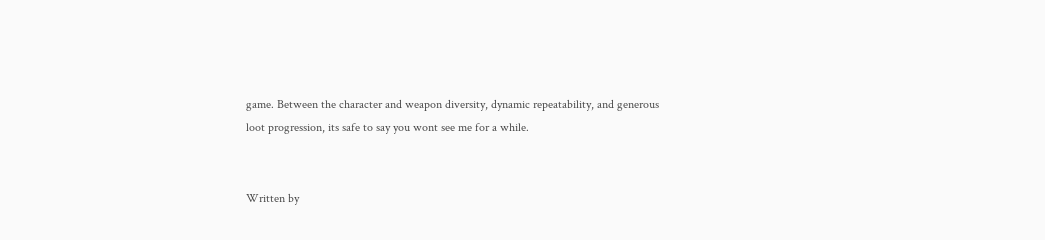game. Between the character and weapon diversity, dynamic repeatability, and generous loot progression, its safe to say you wont see me for a while.


Written by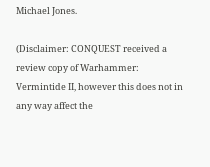Michael Jones.

(Disclaimer: CONQUEST received a review copy of Warhammer: Vermintide II, however this does not in any way affect the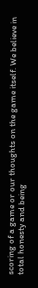scoring of a game or our thoughts on the game itself. We believe in total honesty and being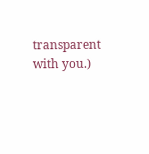transparent with you.)